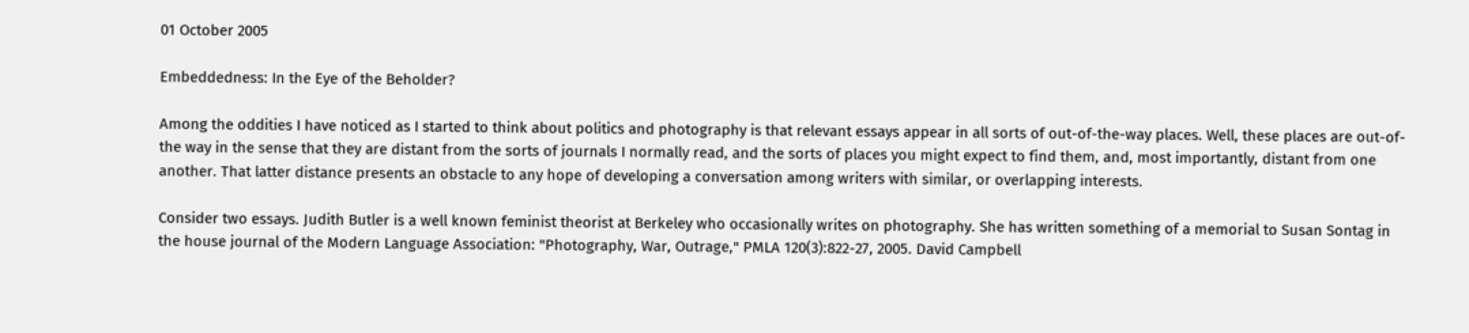01 October 2005

Embeddedness: In the Eye of the Beholder?

Among the oddities I have noticed as I started to think about politics and photography is that relevant essays appear in all sorts of out-of-the-way places. Well, these places are out-of-the way in the sense that they are distant from the sorts of journals I normally read, and the sorts of places you might expect to find them, and, most importantly, distant from one another. That latter distance presents an obstacle to any hope of developing a conversation among writers with similar, or overlapping interests.

Consider two essays. Judith Butler is a well known feminist theorist at Berkeley who occasionally writes on photography. She has written something of a memorial to Susan Sontag in the house journal of the Modern Language Association: "Photography, War, Outrage," PMLA 120(3):822-27, 2005. David Campbell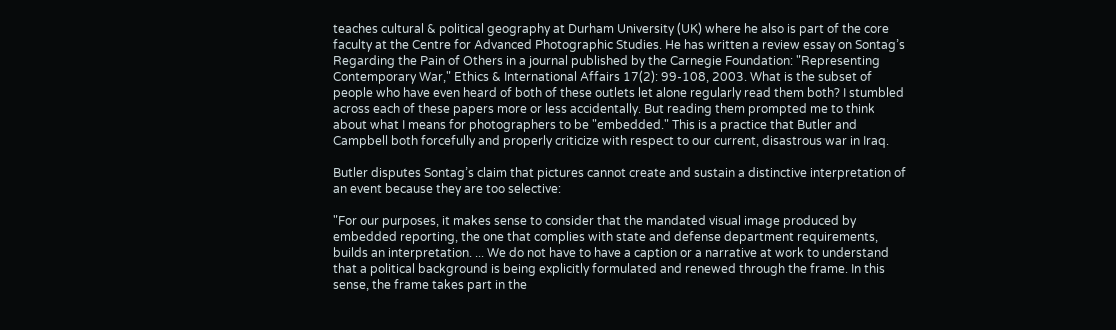teaches cultural & political geography at Durham University (UK) where he also is part of the core faculty at the Centre for Advanced Photographic Studies. He has written a review essay on Sontag’s Regarding the Pain of Others in a journal published by the Carnegie Foundation: "Representing Contemporary War," Ethics & International Affairs 17(2): 99-108, 2003. What is the subset of people who have even heard of both of these outlets let alone regularly read them both? I stumbled across each of these papers more or less accidentally. But reading them prompted me to think about what I means for photographers to be "embedded." This is a practice that Butler and Campbell both forcefully and properly criticize with respect to our current, disastrous war in Iraq.

Butler disputes Sontag’s claim that pictures cannot create and sustain a distinctive interpretation of an event because they are too selective:

"For our purposes, it makes sense to consider that the mandated visual image produced by embedded reporting, the one that complies with state and defense department requirements, builds an interpretation. ... We do not have to have a caption or a narrative at work to understand that a political background is being explicitly formulated and renewed through the frame. In this sense, the frame takes part in the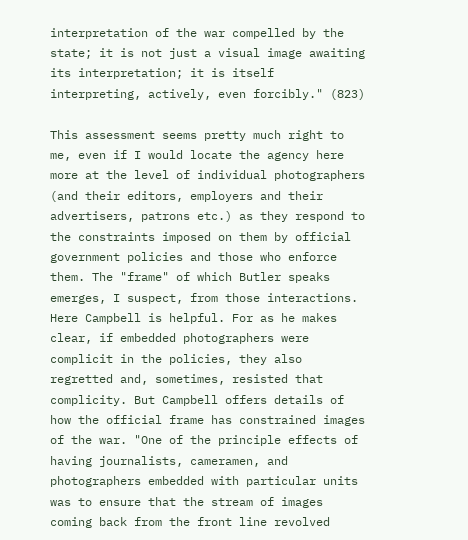interpretation of the war compelled by the state; it is not just a visual image awaiting its interpretation; it is itself interpreting, actively, even forcibly." (823)

This assessment seems pretty much right to me, even if I would locate the agency here more at the level of individual photographers (and their editors, employers and their advertisers, patrons etc.) as they respond to the constraints imposed on them by official government policies and those who enforce them. The "frame" of which Butler speaks emerges, I suspect, from those interactions. Here Campbell is helpful. For as he makes clear, if embedded photographers were complicit in the policies, they also regretted and, sometimes, resisted that complicity. But Campbell offers details of how the official frame has constrained images of the war. "One of the principle effects of having journalists, cameramen, and photographers embedded with particular units was to ensure that the stream of images coming back from the front line revolved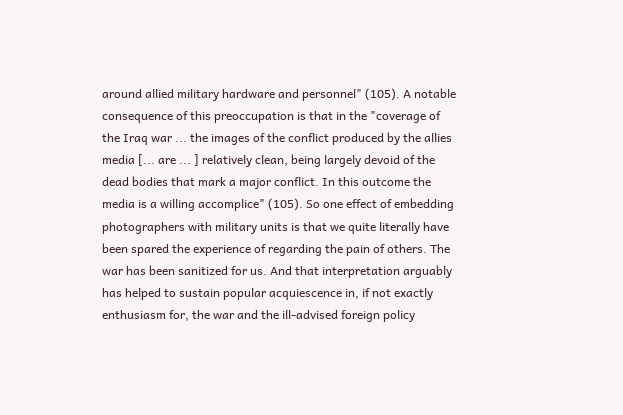around allied military hardware and personnel" (105). A notable consequence of this preoccupation is that in the "coverage of the Iraq war ... the images of the conflict produced by the allies media [... are ... ] relatively clean, being largely devoid of the dead bodies that mark a major conflict. In this outcome the media is a willing accomplice" (105). So one effect of embedding photographers with military units is that we quite literally have been spared the experience of regarding the pain of others. The war has been sanitized for us. And that interpretation arguably has helped to sustain popular acquiescence in, if not exactly enthusiasm for, the war and the ill-advised foreign policy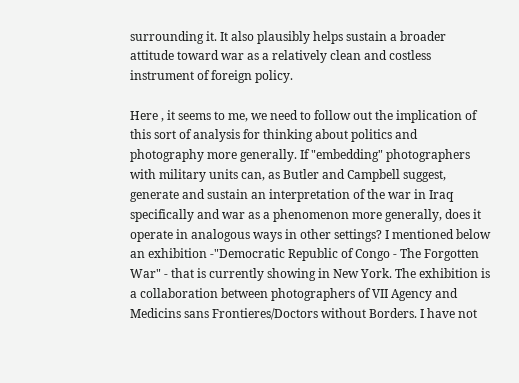surrounding it. It also plausibly helps sustain a broader attitude toward war as a relatively clean and costless instrument of foreign policy.

Here , it seems to me, we need to follow out the implication of this sort of analysis for thinking about politics and photography more generally. If "embedding" photographers with military units can, as Butler and Campbell suggest, generate and sustain an interpretation of the war in Iraq specifically and war as a phenomenon more generally, does it operate in analogous ways in other settings? I mentioned below an exhibition -"Democratic Republic of Congo - The Forgotten War" - that is currently showing in New York. The exhibition is a collaboration between photographers of VII Agency and Medicins sans Frontieres/Doctors without Borders. I have not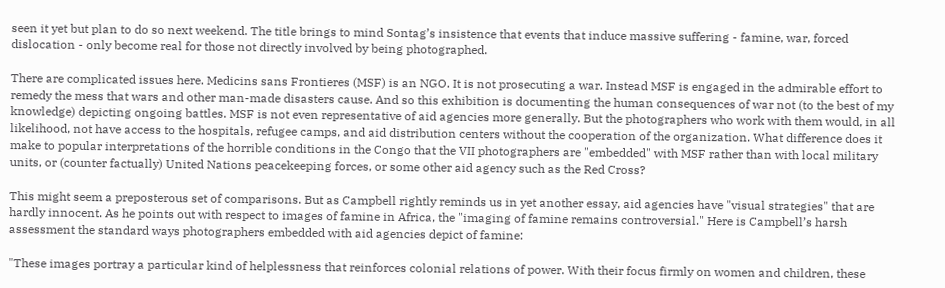seen it yet but plan to do so next weekend. The title brings to mind Sontag’s insistence that events that induce massive suffering - famine, war, forced dislocation - only become real for those not directly involved by being photographed.

There are complicated issues here. Medicins sans Frontieres (MSF) is an NGO. It is not prosecuting a war. Instead MSF is engaged in the admirable effort to remedy the mess that wars and other man-made disasters cause. And so this exhibition is documenting the human consequences of war not (to the best of my knowledge) depicting ongoing battles. MSF is not even representative of aid agencies more generally. But the photographers who work with them would, in all likelihood, not have access to the hospitals, refugee camps, and aid distribution centers without the cooperation of the organization. What difference does it make to popular interpretations of the horrible conditions in the Congo that the VII photographers are "embedded" with MSF rather than with local military units, or (counter factually) United Nations peacekeeping forces, or some other aid agency such as the Red Cross?

This might seem a preposterous set of comparisons. But as Campbell rightly reminds us in yet another essay, aid agencies have "visual strategies" that are hardly innocent. As he points out with respect to images of famine in Africa, the "imaging of famine remains controversial." Here is Campbell’s harsh assessment the standard ways photographers embedded with aid agencies depict of famine:

"These images portray a particular kind of helplessness that reinforces colonial relations of power. With their focus firmly on women and children, these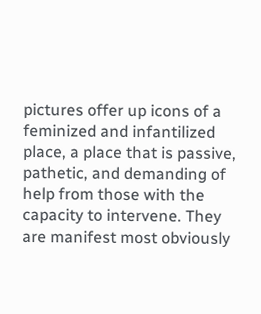pictures offer up icons of a feminized and infantilized place, a place that is passive, pathetic, and demanding of help from those with the capacity to intervene. They are manifest most obviously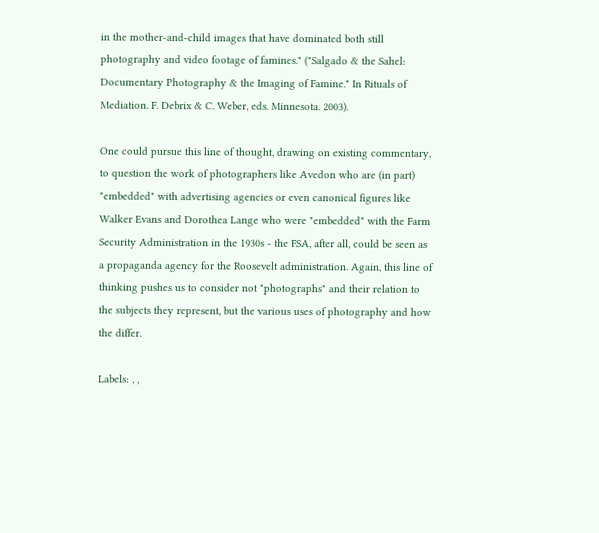in the mother-and-child images that have dominated both still photography and video footage of famines." ("Salgado & the Sahel: Documentary Photography & the Imaging of Famine." In Rituals of Mediation. F. Debrix & C. Weber, eds. Minnesota. 2003).

One could pursue this line of thought, drawing on existing commentary, to question the work of photographers like Avedon who are (in part) "embedded" with advertising agencies or even canonical figures like Walker Evans and Dorothea Lange who were "embedded" with the Farm Security Administration in the 1930s - the FSA, after all, could be seen as a propaganda agency for the Roosevelt administration. Again, this line of thinking pushes us to consider not "photographs" and their relation to the subjects they represent, but the various uses of photography and how the differ.

Labels: , ,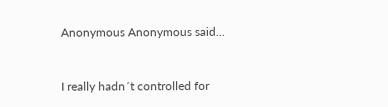Anonymous Anonymous said...


I really hadn´t controlled for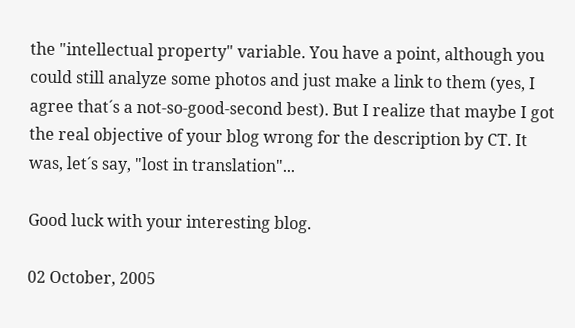the "intellectual property" variable. You have a point, although you could still analyze some photos and just make a link to them (yes, I agree that´s a not-so-good-second best). But I realize that maybe I got the real objective of your blog wrong for the description by CT. It was, let´s say, "lost in translation"...

Good luck with your interesting blog.

02 October, 2005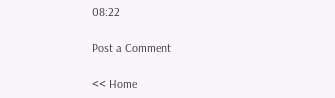08:22

Post a Comment

<< Home